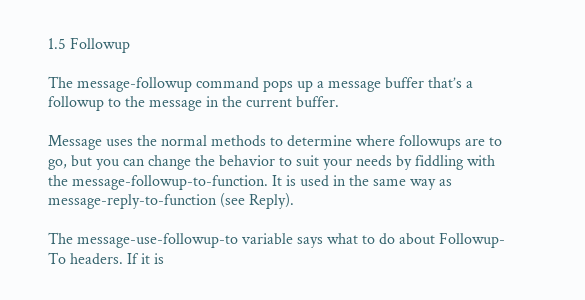1.5 Followup

The message-followup command pops up a message buffer that’s a followup to the message in the current buffer.

Message uses the normal methods to determine where followups are to go, but you can change the behavior to suit your needs by fiddling with the message-followup-to-function. It is used in the same way as message-reply-to-function (see Reply).

The message-use-followup-to variable says what to do about Followup-To headers. If it is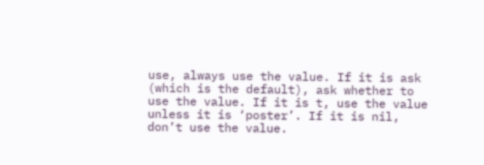use, always use the value. If it is ask (which is the default), ask whether to use the value. If it is t, use the value unless it is ‘poster’. If it is nil, don’t use the value.